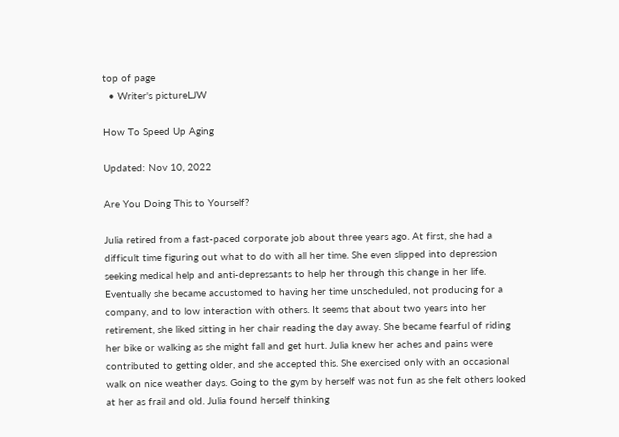top of page
  • Writer's pictureLJW

How To Speed Up Aging

Updated: Nov 10, 2022

Are You Doing This to Yourself?

Julia retired from a fast-paced corporate job about three years ago. At first, she had a difficult time figuring out what to do with all her time. She even slipped into depression seeking medical help and anti-depressants to help her through this change in her life. Eventually she became accustomed to having her time unscheduled, not producing for a company, and to low interaction with others. It seems that about two years into her retirement, she liked sitting in her chair reading the day away. She became fearful of riding her bike or walking as she might fall and get hurt. Julia knew her aches and pains were contributed to getting older, and she accepted this. She exercised only with an occasional walk on nice weather days. Going to the gym by herself was not fun as she felt others looked at her as frail and old. Julia found herself thinking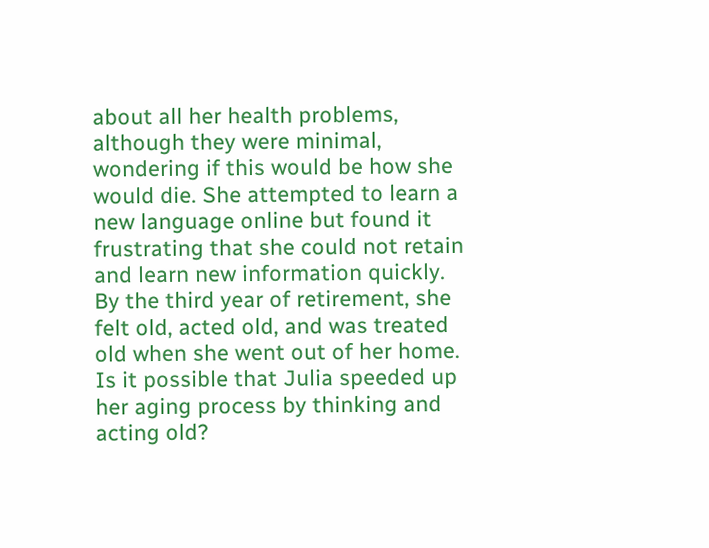about all her health problems, although they were minimal, wondering if this would be how she would die. She attempted to learn a new language online but found it frustrating that she could not retain and learn new information quickly. By the third year of retirement, she felt old, acted old, and was treated old when she went out of her home. Is it possible that Julia speeded up her aging process by thinking and acting old?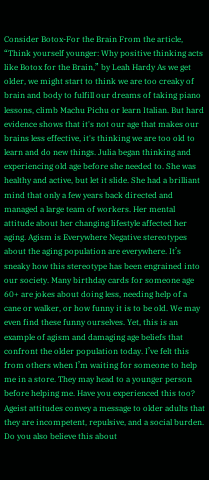Consider Botox-For the Brain From the article, “Think yourself younger: Why positive thinking acts like Botox for the Brain,” by Leah Hardy As we get older, we might start to think we are too creaky of brain and body to fulfill our dreams of taking piano lessons, climb Machu Pichu or learn Italian. But hard evidence shows that it's not our age that makes our brains less effective, it's thinking we are too old to learn and do new things. Julia began thinking and experiencing old age before she needed to. She was healthy and active, but let it slide. She had a brilliant mind that only a few years back directed and managed a large team of workers. Her mental attitude about her changing lifestyle affected her aging. Agism is Everywhere Negative stereotypes about the aging population are everywhere. It’s sneaky how this stereotype has been engrained into our society. Many birthday cards for someone age 60+ are jokes about doing less, needing help of a cane or walker, or how funny it is to be old. We may even find these funny ourselves. Yet, this is an example of agism and damaging age beliefs that confront the older population today. I’ve felt this from others when I’m waiting for someone to help me in a store. They may head to a younger person before helping me. Have you experienced this too? Ageist attitudes convey a message to older adults that they are incompetent, repulsive, and a social burden. Do you also believe this about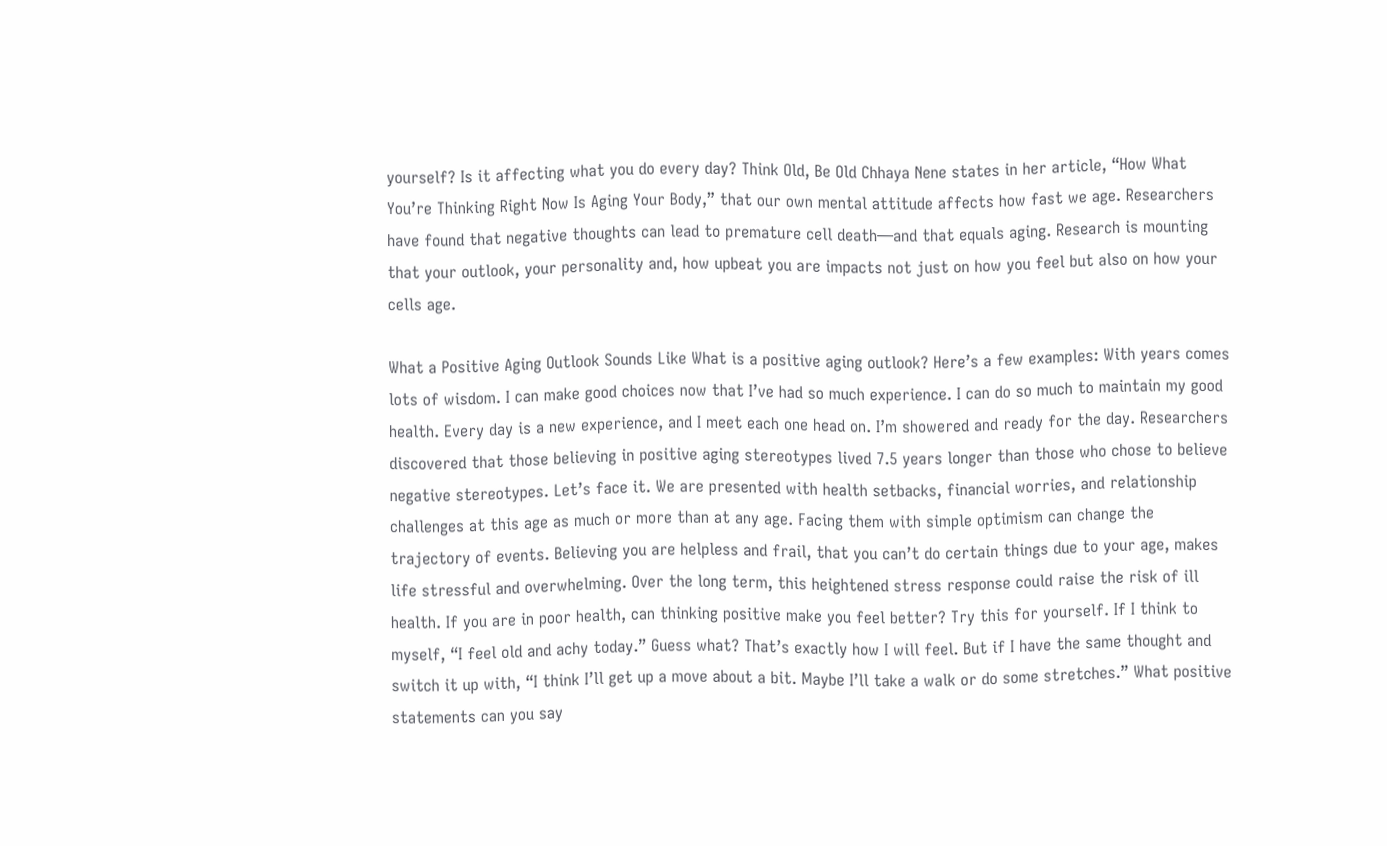yourself? Is it affecting what you do every day? Think Old, Be Old Chhaya Nene states in her article, “How What You’re Thinking Right Now Is Aging Your Body,” that our own mental attitude affects how fast we age. Researchers have found that negative thoughts can lead to premature cell death—and that equals aging. Research is mounting that your outlook, your personality and, how upbeat you are impacts not just on how you feel but also on how your cells age.

What a Positive Aging Outlook Sounds Like What is a positive aging outlook? Here’s a few examples: With years comes lots of wisdom. I can make good choices now that I’ve had so much experience. I can do so much to maintain my good health. Every day is a new experience, and I meet each one head on. I’m showered and ready for the day. Researchers discovered that those believing in positive aging stereotypes lived 7.5 years longer than those who chose to believe negative stereotypes. Let’s face it. We are presented with health setbacks, financial worries, and relationship challenges at this age as much or more than at any age. Facing them with simple optimism can change the trajectory of events. Believing you are helpless and frail, that you can’t do certain things due to your age, makes life stressful and overwhelming. Over the long term, this heightened stress response could raise the risk of ill health. If you are in poor health, can thinking positive make you feel better? Try this for yourself. If I think to myself, “I feel old and achy today.” Guess what? That’s exactly how I will feel. But if I have the same thought and switch it up with, “I think I’ll get up a move about a bit. Maybe I’ll take a walk or do some stretches.” What positive statements can you say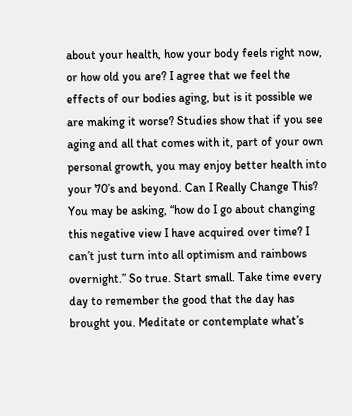about your health, how your body feels right now, or how old you are? I agree that we feel the effects of our bodies aging, but is it possible we are making it worse? Studies show that if you see aging and all that comes with it, part of your own personal growth, you may enjoy better health into your 70’s and beyond. Can I Really Change This? You may be asking, “how do I go about changing this negative view I have acquired over time? I can’t just turn into all optimism and rainbows overnight.” So true. Start small. Take time every day to remember the good that the day has brought you. Meditate or contemplate what’s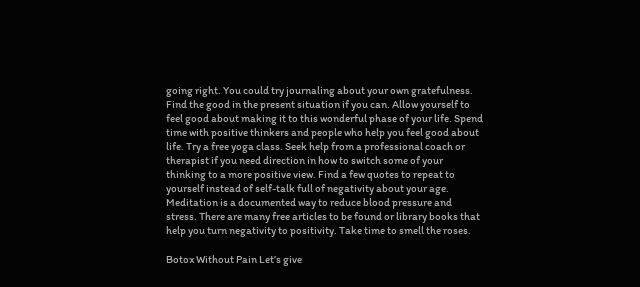going right. You could try journaling about your own gratefulness. Find the good in the present situation if you can. Allow yourself to feel good about making it to this wonderful phase of your life. Spend time with positive thinkers and people who help you feel good about life. Try a free yoga class. Seek help from a professional coach or therapist if you need direction in how to switch some of your thinking to a more positive view. Find a few quotes to repeat to yourself instead of self-talk full of negativity about your age. Meditation is a documented way to reduce blood pressure and stress. There are many free articles to be found or library books that help you turn negativity to positivity. Take time to smell the roses.

Botox Without Pain Let’s give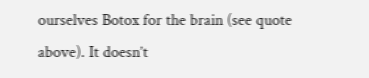ourselves Botox for the brain (see quote above). It doesn’t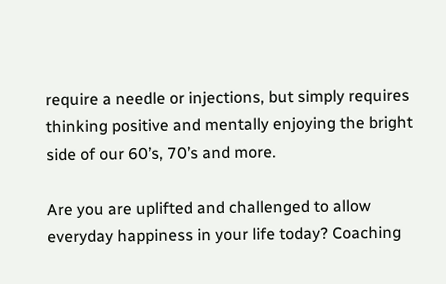require a needle or injections, but simply requires thinking positive and mentally enjoying the bright side of our 60’s, 70’s and more.

Are you are uplifted and challenged to allow everyday happiness in your life today? Coaching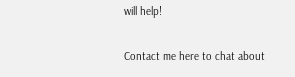will help!

Contact me here to chat about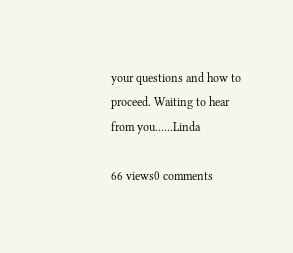your questions and how to proceed. Waiting to hear from you......Linda

66 views0 comments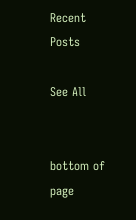Recent Posts

See All


bottom of page